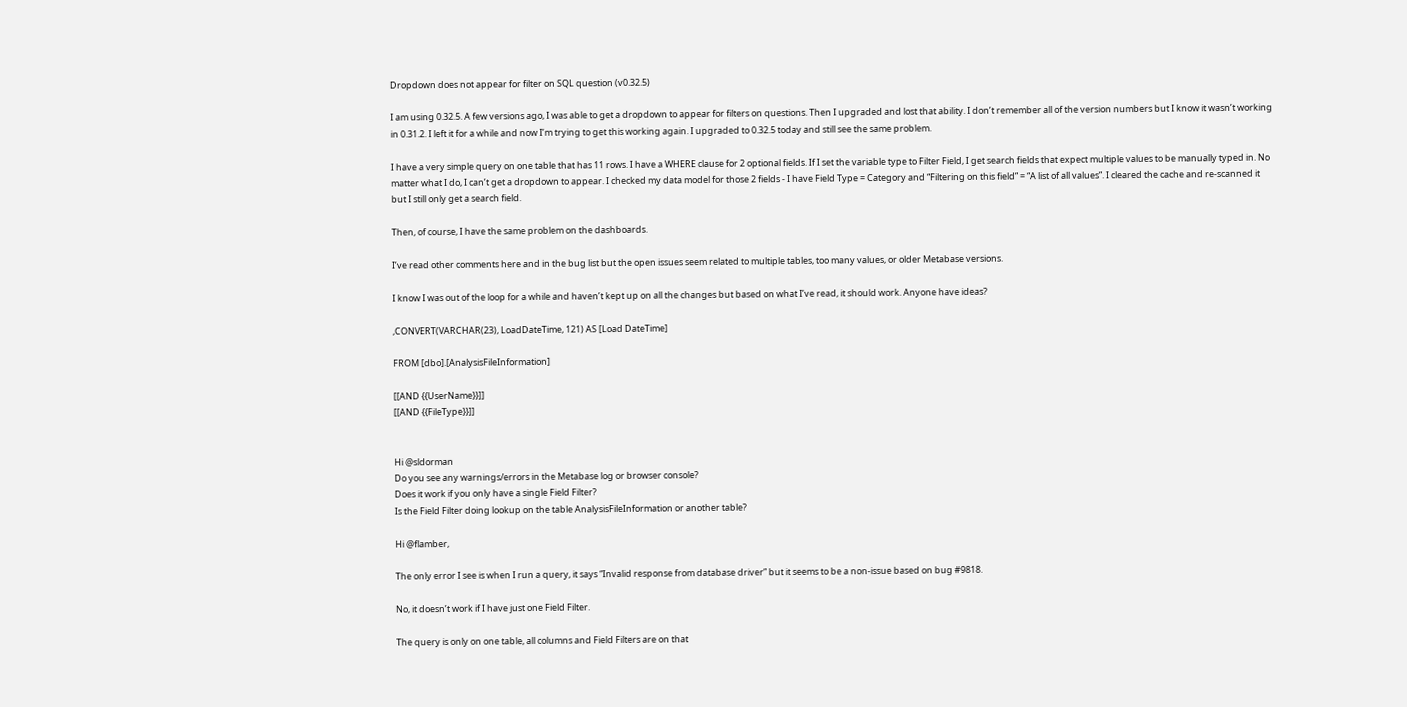Dropdown does not appear for filter on SQL question (v0.32.5)

I am using 0.32.5. A few versions ago, I was able to get a dropdown to appear for filters on questions. Then I upgraded and lost that ability. I don’t remember all of the version numbers but I know it wasn’t working in 0.31.2. I left it for a while and now I’m trying to get this working again. I upgraded to 0.32.5 today and still see the same problem.

I have a very simple query on one table that has 11 rows. I have a WHERE clause for 2 optional fields. If I set the variable type to Filter Field, I get search fields that expect multiple values to be manually typed in. No matter what I do, I can’t get a dropdown to appear. I checked my data model for those 2 fields - I have Field Type = Category and “Filtering on this field” = “A list of all values”. I cleared the cache and re-scanned it but I still only get a search field.

Then, of course, I have the same problem on the dashboards.

I’ve read other comments here and in the bug list but the open issues seem related to multiple tables, too many values, or older Metabase versions.

I know I was out of the loop for a while and haven’t kept up on all the changes but based on what I’ve read, it should work. Anyone have ideas?

,CONVERT(VARCHAR(23), LoadDateTime, 121) AS [Load DateTime]

FROM [dbo].[AnalysisFileInformation]

[[AND {{UserName}}]]
[[AND {{FileType}}]]


Hi @sldorman
Do you see any warnings/errors in the Metabase log or browser console?
Does it work if you only have a single Field Filter?
Is the Field Filter doing lookup on the table AnalysisFileInformation or another table?

Hi @flamber,

The only error I see is when I run a query, it says “Invalid response from database driver” but it seems to be a non-issue based on bug #9818.

No, it doesn’t work if I have just one Field Filter.

The query is only on one table, all columns and Field Filters are on that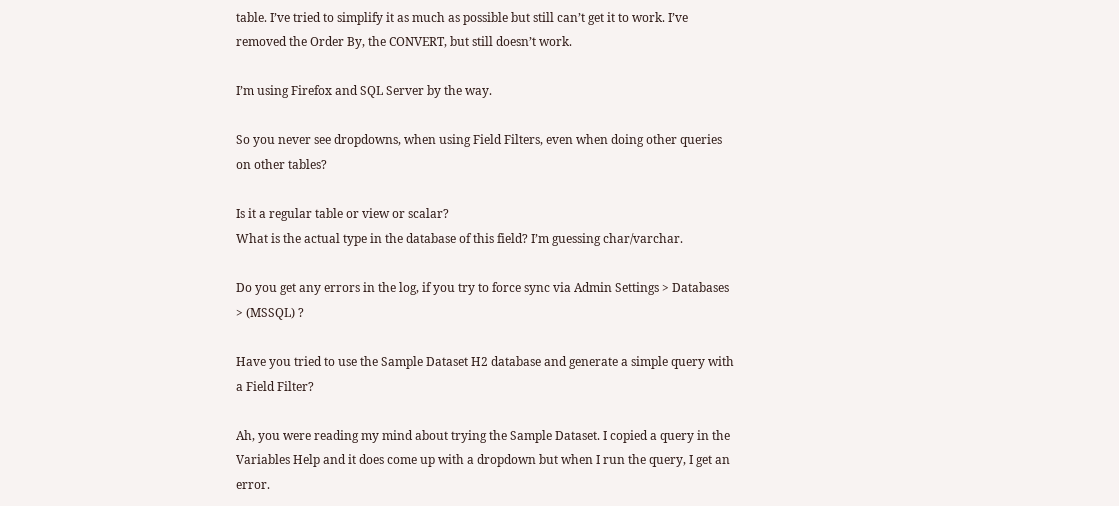table. I’ve tried to simplify it as much as possible but still can’t get it to work. I’ve removed the Order By, the CONVERT, but still doesn’t work.

I’m using Firefox and SQL Server by the way.

So you never see dropdowns, when using Field Filters, even when doing other queries on other tables?

Is it a regular table or view or scalar?
What is the actual type in the database of this field? I’m guessing char/varchar.

Do you get any errors in the log, if you try to force sync via Admin Settings > Databases > (MSSQL) ?

Have you tried to use the Sample Dataset H2 database and generate a simple query with a Field Filter?

Ah, you were reading my mind about trying the Sample Dataset. I copied a query in the Variables Help and it does come up with a dropdown but when I run the query, I get an error.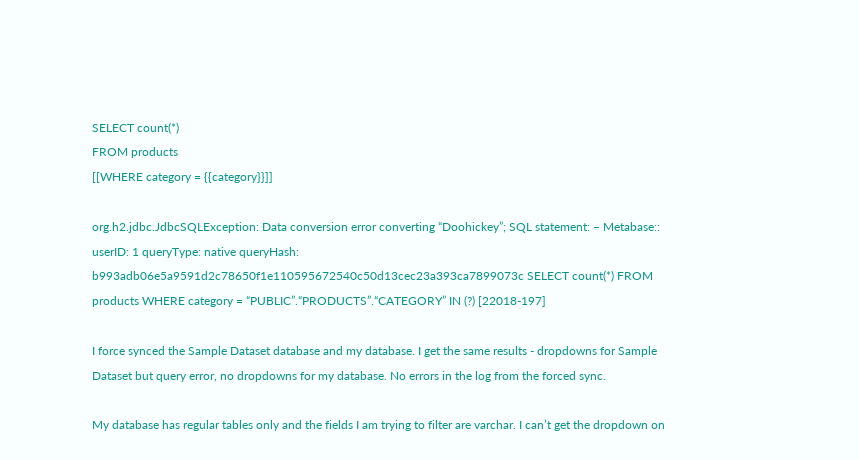SELECT count(*)
FROM products
[[WHERE category = {{category}}]]

org.h2.jdbc.JdbcSQLException: Data conversion error converting “Doohickey”; SQL statement: – Metabase:: userID: 1 queryType: native queryHash: b993adb06e5a9591d2c78650f1e110595672540c50d13cec23a393ca7899073c SELECT count(*) FROM products WHERE category = “PUBLIC”.“PRODUCTS”.“CATEGORY” IN (?) [22018-197]

I force synced the Sample Dataset database and my database. I get the same results - dropdowns for Sample Dataset but query error, no dropdowns for my database. No errors in the log from the forced sync.

My database has regular tables only and the fields I am trying to filter are varchar. I can’t get the dropdown on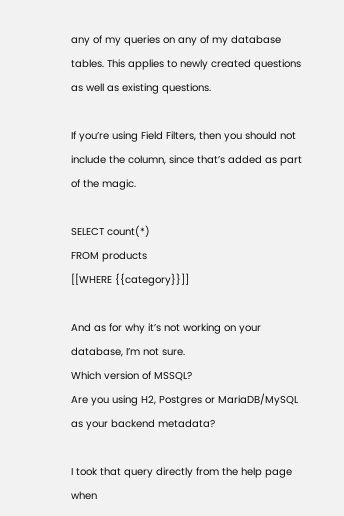any of my queries on any of my database tables. This applies to newly created questions as well as existing questions.

If you’re using Field Filters, then you should not include the column, since that’s added as part of the magic.

SELECT count(*)
FROM products
[[WHERE {{category}}]]

And as for why it’s not working on your database, I’m not sure.
Which version of MSSQL?
Are you using H2, Postgres or MariaDB/MySQL as your backend metadata?

I took that query directly from the help page when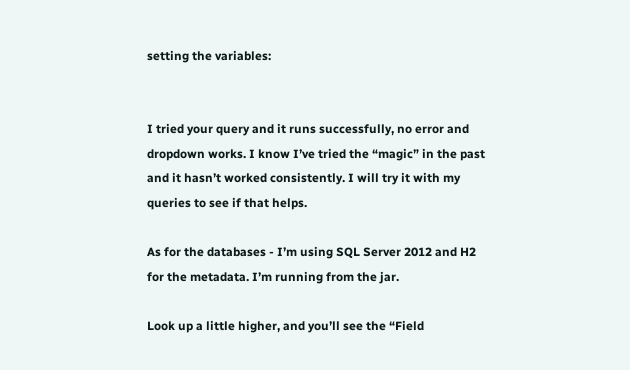setting the variables:


I tried your query and it runs successfully, no error and dropdown works. I know I’ve tried the “magic” in the past and it hasn’t worked consistently. I will try it with my queries to see if that helps.

As for the databases - I’m using SQL Server 2012 and H2 for the metadata. I’m running from the jar.

Look up a little higher, and you’ll see the “Field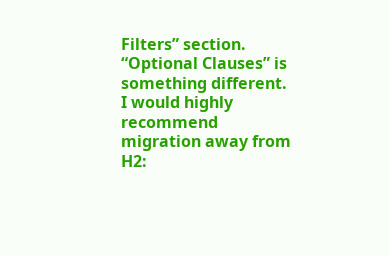Filters” section. “Optional Clauses” is something different.
I would highly recommend migration away from H2: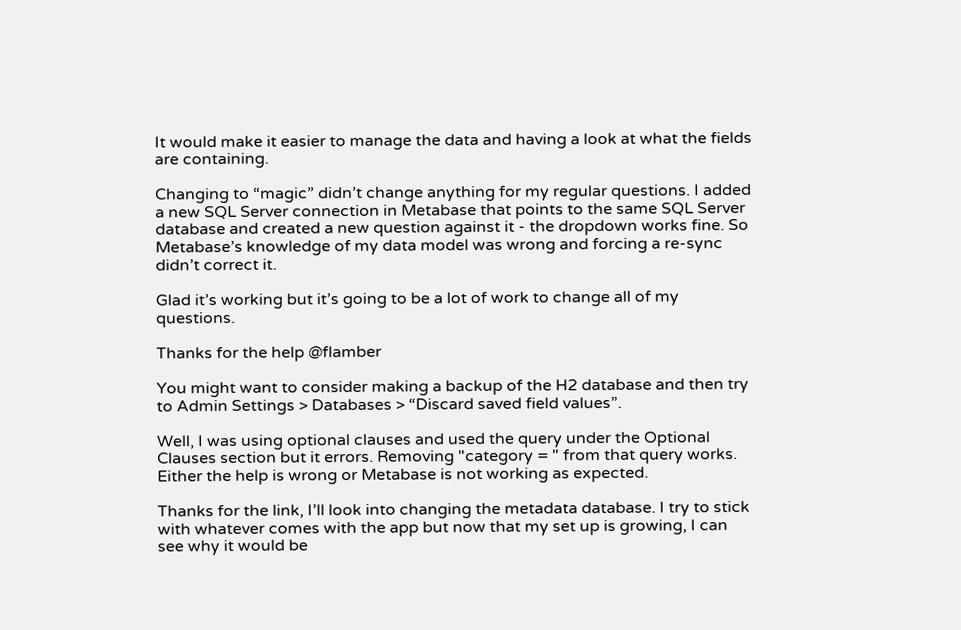It would make it easier to manage the data and having a look at what the fields are containing.

Changing to “magic” didn’t change anything for my regular questions. I added a new SQL Server connection in Metabase that points to the same SQL Server database and created a new question against it - the dropdown works fine. So Metabase’s knowledge of my data model was wrong and forcing a re-sync didn’t correct it.

Glad it’s working but it’s going to be a lot of work to change all of my questions.

Thanks for the help @flamber

You might want to consider making a backup of the H2 database and then try to Admin Settings > Databases > “Discard saved field values”.

Well, I was using optional clauses and used the query under the Optional Clauses section but it errors. Removing "category = " from that query works. Either the help is wrong or Metabase is not working as expected.

Thanks for the link, I’ll look into changing the metadata database. I try to stick with whatever comes with the app but now that my set up is growing, I can see why it would be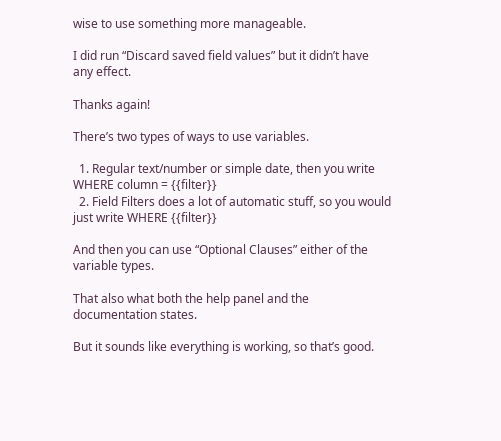wise to use something more manageable.

I did run “Discard saved field values” but it didn’t have any effect.

Thanks again!

There’s two types of ways to use variables.

  1. Regular text/number or simple date, then you write WHERE column = {{filter}}
  2. Field Filters does a lot of automatic stuff, so you would just write WHERE {{filter}}

And then you can use “Optional Clauses” either of the variable types.

That also what both the help panel and the documentation states.

But it sounds like everything is working, so that’s good.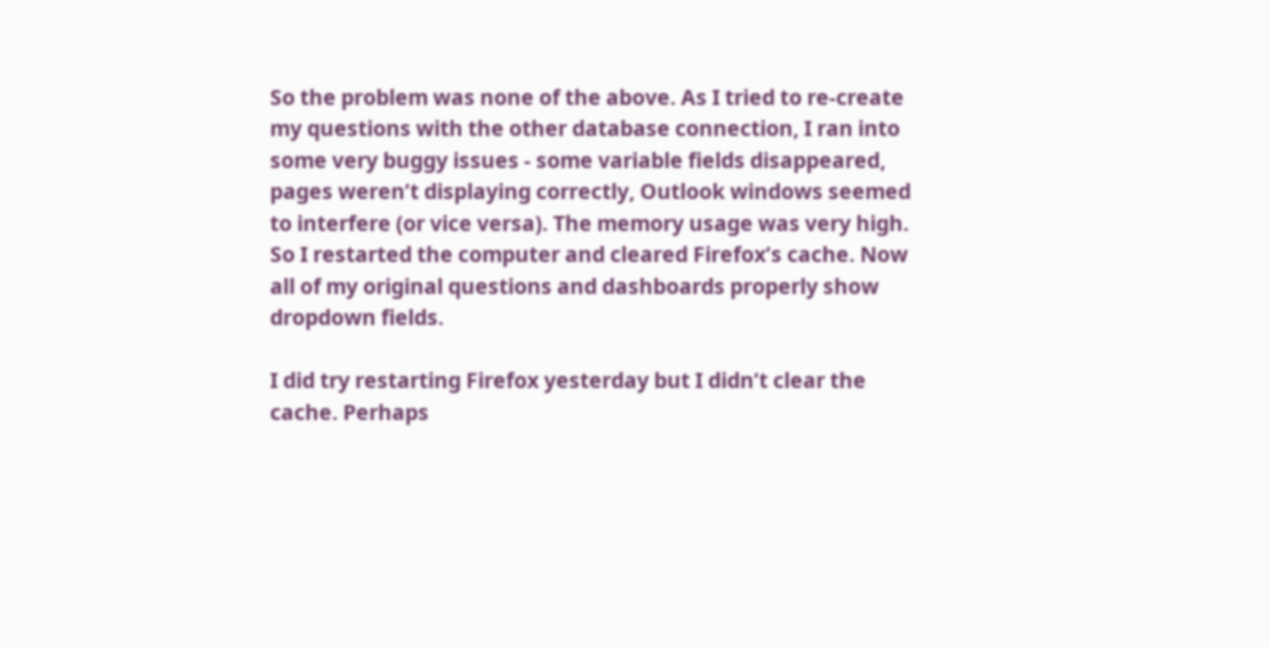So the problem was none of the above. As I tried to re-create my questions with the other database connection, I ran into some very buggy issues - some variable fields disappeared, pages weren’t displaying correctly, Outlook windows seemed to interfere (or vice versa). The memory usage was very high. So I restarted the computer and cleared Firefox’s cache. Now all of my original questions and dashboards properly show dropdown fields.

I did try restarting Firefox yesterday but I didn’t clear the cache. Perhaps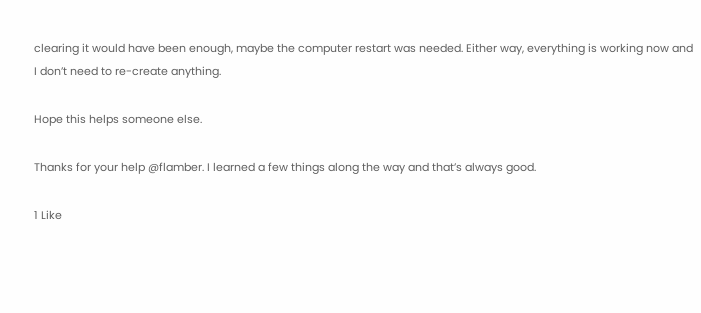clearing it would have been enough, maybe the computer restart was needed. Either way, everything is working now and I don’t need to re-create anything.

Hope this helps someone else.

Thanks for your help @flamber. I learned a few things along the way and that’s always good.

1 Like